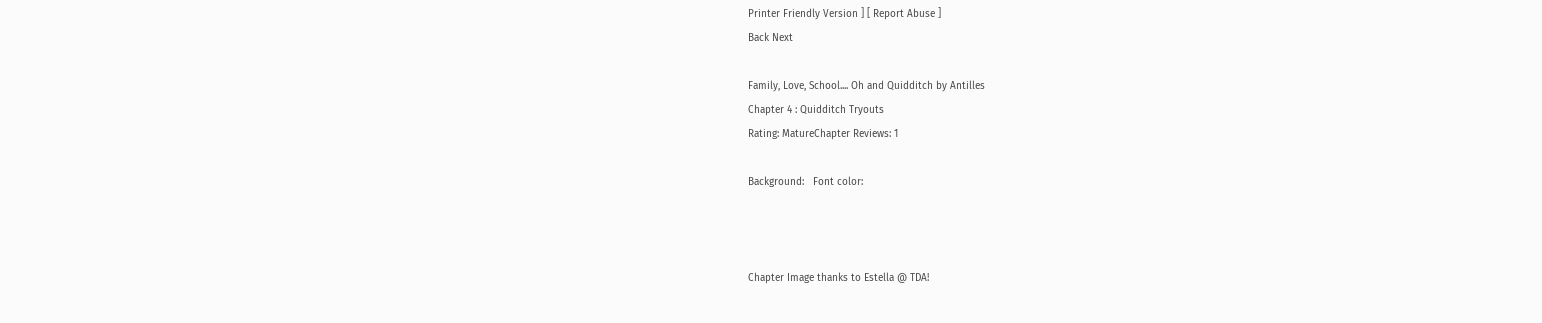Printer Friendly Version ] [ Report Abuse ]
Back Next

Family, Love, School.... Oh and Quidditch by Antilles
Chapter 4 : Quidditch Tryouts
Rating: MatureChapter Reviews: 1

Background:   Font color:



Chapter Image thanks to Estella @ TDA!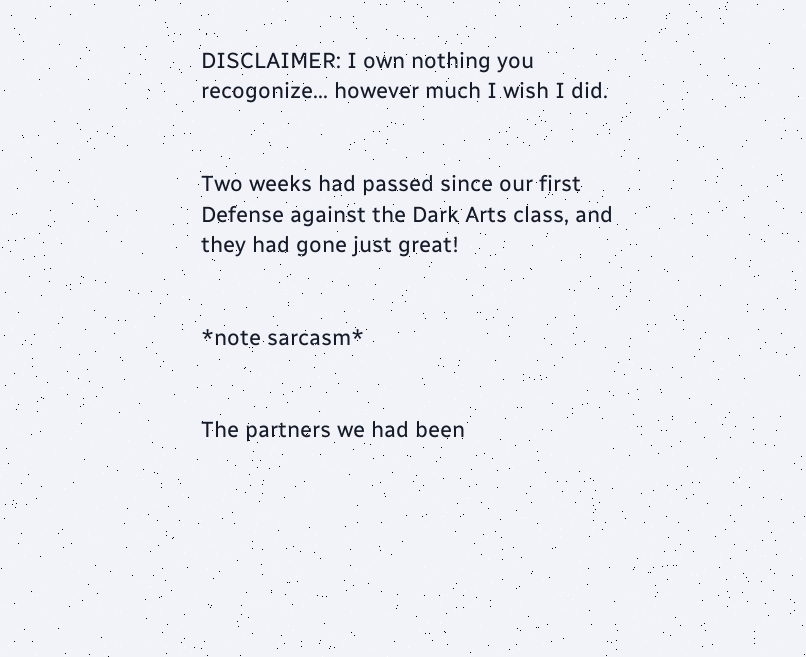DISCLAIMER: I own nothing you recogonize... however much I wish I did.


Two weeks had passed since our first Defense against the Dark Arts class, and they had gone just great!


*note sarcasm*


The partners we had been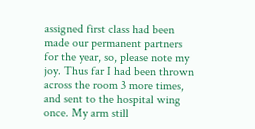assigned first class had been made our permanent partners for the year, so, please note my joy. Thus far I had been thrown across the room 3 more times, and sent to the hospital wing once. My arm still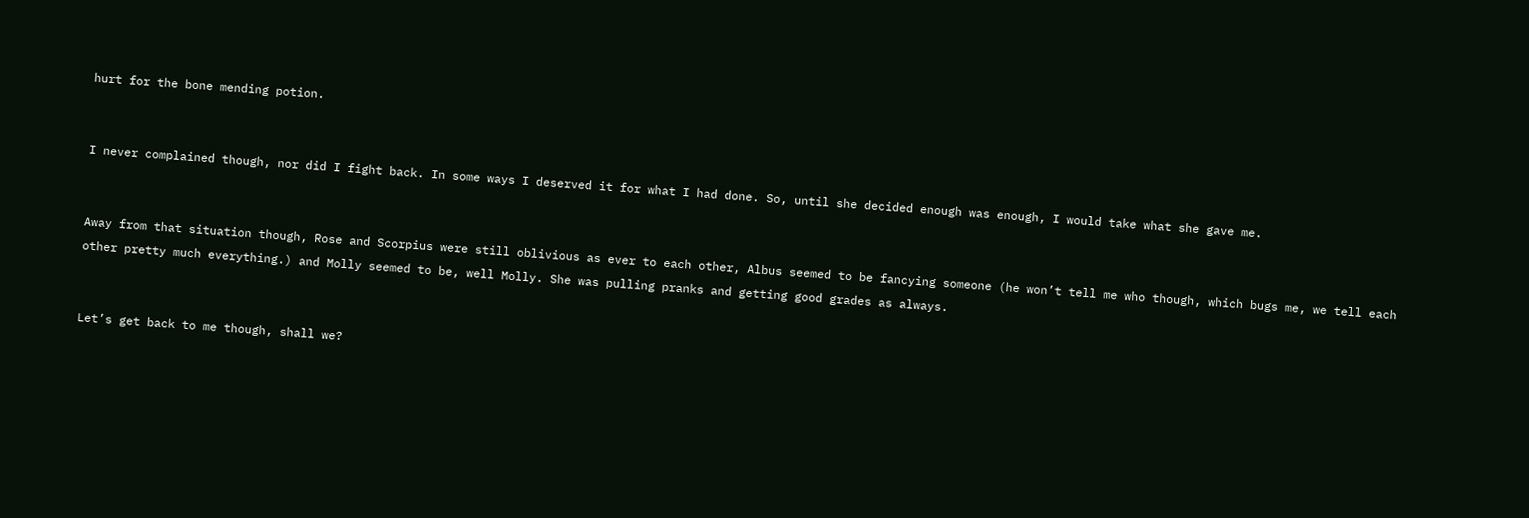hurt for the bone mending potion.


I never complained though, nor did I fight back. In some ways I deserved it for what I had done. So, until she decided enough was enough, I would take what she gave me.


Away from that situation though, Rose and Scorpius were still oblivious as ever to each other, Albus seemed to be fancying someone (he won’t tell me who though, which bugs me, we tell each other pretty much everything.) and Molly seemed to be, well Molly. She was pulling pranks and getting good grades as always.


Let’s get back to me though, shall we?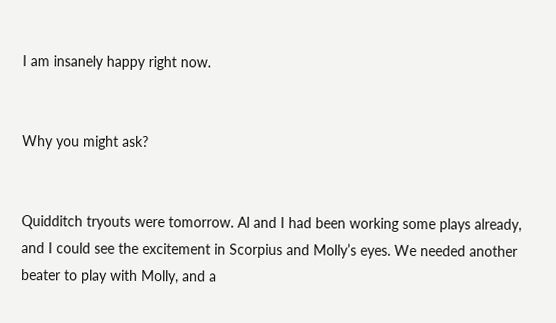I am insanely happy right now.


Why you might ask?


Quidditch tryouts were tomorrow. Al and I had been working some plays already, and I could see the excitement in Scorpius and Molly’s eyes. We needed another beater to play with Molly, and a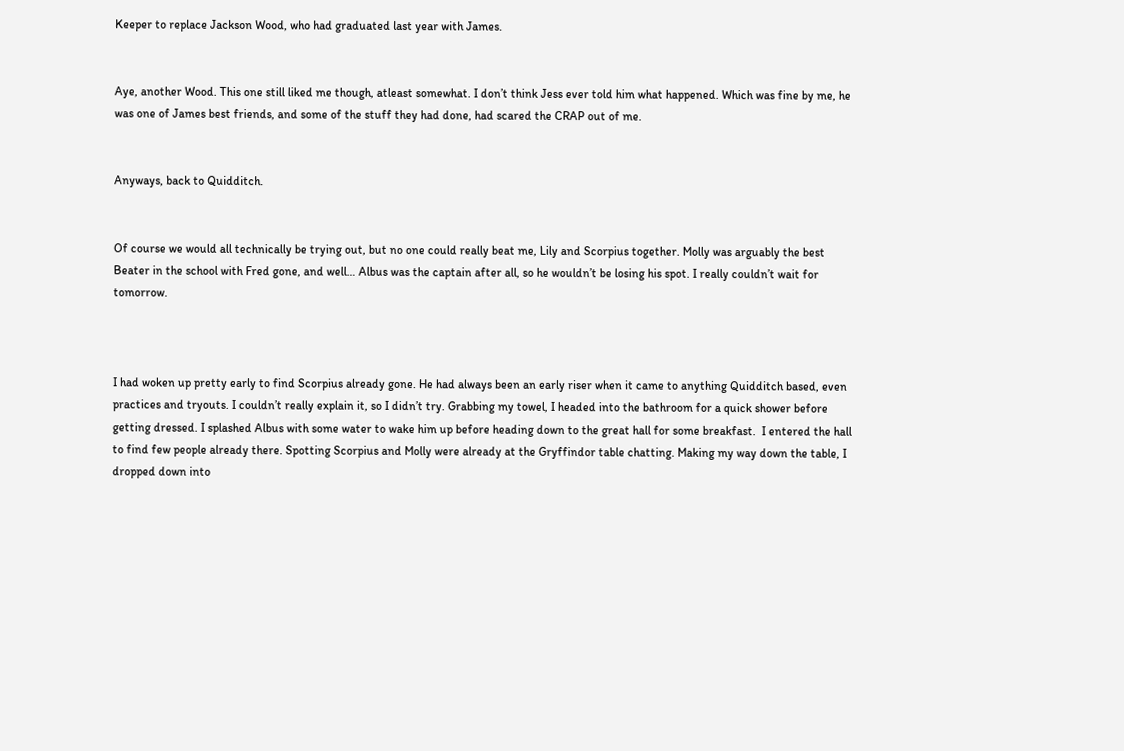Keeper to replace Jackson Wood, who had graduated last year with James.


Aye, another Wood. This one still liked me though, atleast somewhat. I don’t think Jess ever told him what happened. Which was fine by me, he was one of James best friends, and some of the stuff they had done, had scared the CRAP out of me.


Anyways, back to Quidditch.


Of course we would all technically be trying out, but no one could really beat me, Lily and Scorpius together. Molly was arguably the best Beater in the school with Fred gone, and well… Albus was the captain after all, so he wouldn’t be losing his spot. I really couldn’t wait for tomorrow.



I had woken up pretty early to find Scorpius already gone. He had always been an early riser when it came to anything Quidditch based, even practices and tryouts. I couldn’t really explain it, so I didn’t try. Grabbing my towel, I headed into the bathroom for a quick shower before getting dressed. I splashed Albus with some water to wake him up before heading down to the great hall for some breakfast.  I entered the hall to find few people already there. Spotting Scorpius and Molly were already at the Gryffindor table chatting. Making my way down the table, I dropped down into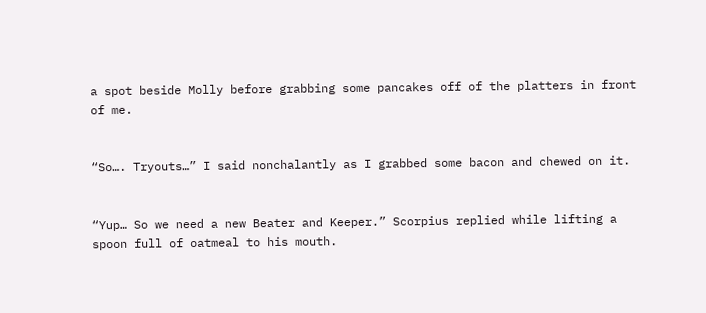a spot beside Molly before grabbing some pancakes off of the platters in front of me.


“So…. Tryouts…” I said nonchalantly as I grabbed some bacon and chewed on it.


“Yup… So we need a new Beater and Keeper.” Scorpius replied while lifting a spoon full of oatmeal to his mouth.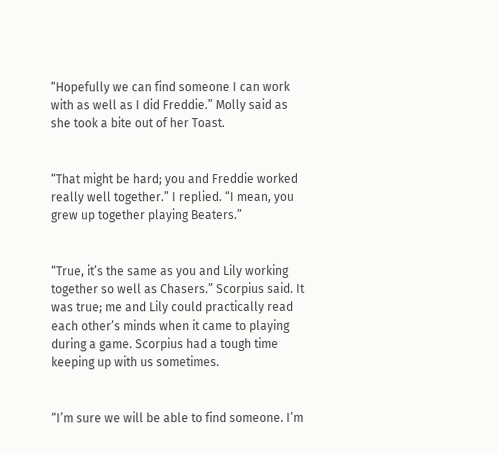“Hopefully we can find someone I can work with as well as I did Freddie.” Molly said as she took a bite out of her Toast.


“That might be hard; you and Freddie worked really well together.” I replied. “I mean, you grew up together playing Beaters.”


“True, it’s the same as you and Lily working together so well as Chasers.” Scorpius said. It was true; me and Lily could practically read each other’s minds when it came to playing during a game. Scorpius had a tough time keeping up with us sometimes.


“I’m sure we will be able to find someone. I’m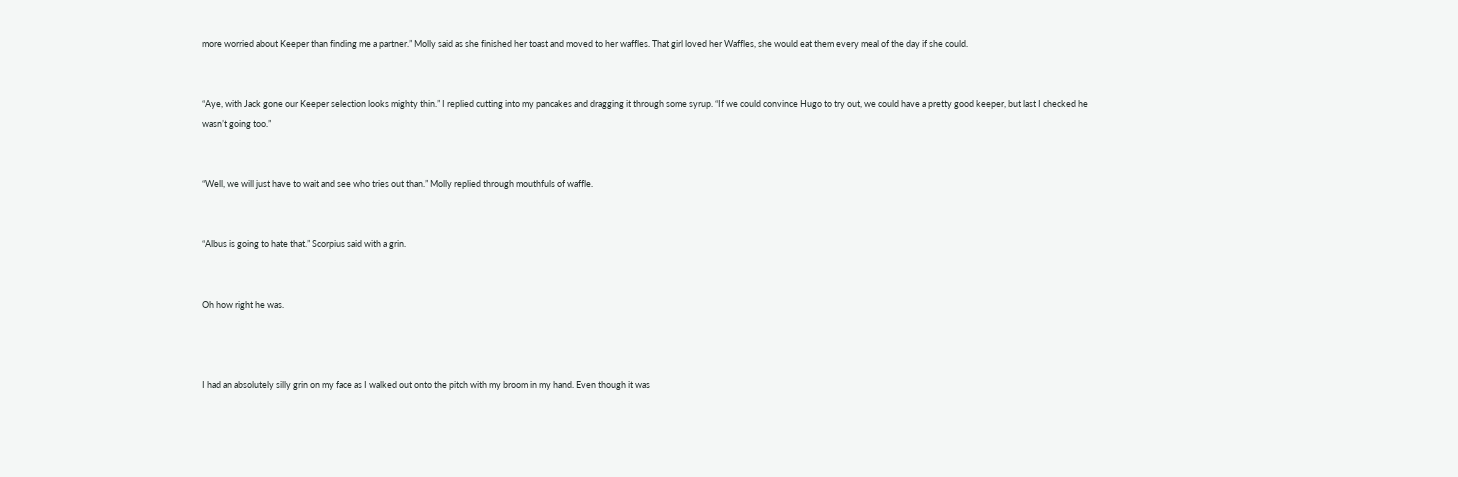more worried about Keeper than finding me a partner.” Molly said as she finished her toast and moved to her waffles. That girl loved her Waffles, she would eat them every meal of the day if she could.


“Aye, with Jack gone our Keeper selection looks mighty thin.” I replied cutting into my pancakes and dragging it through some syrup. “If we could convince Hugo to try out, we could have a pretty good keeper, but last I checked he wasn’t going too.”


“Well, we will just have to wait and see who tries out than.” Molly replied through mouthfuls of waffle.


“Albus is going to hate that.” Scorpius said with a grin.


Oh how right he was.



I had an absolutely silly grin on my face as I walked out onto the pitch with my broom in my hand. Even though it was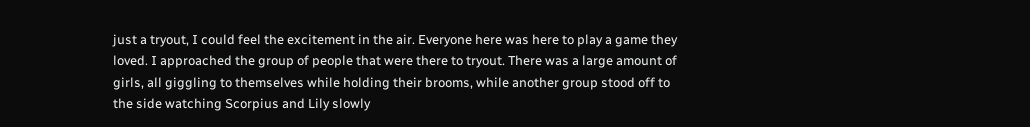just a tryout, I could feel the excitement in the air. Everyone here was here to play a game they loved. I approached the group of people that were there to tryout. There was a large amount of girls, all giggling to themselves while holding their brooms, while another group stood off to the side watching Scorpius and Lily slowly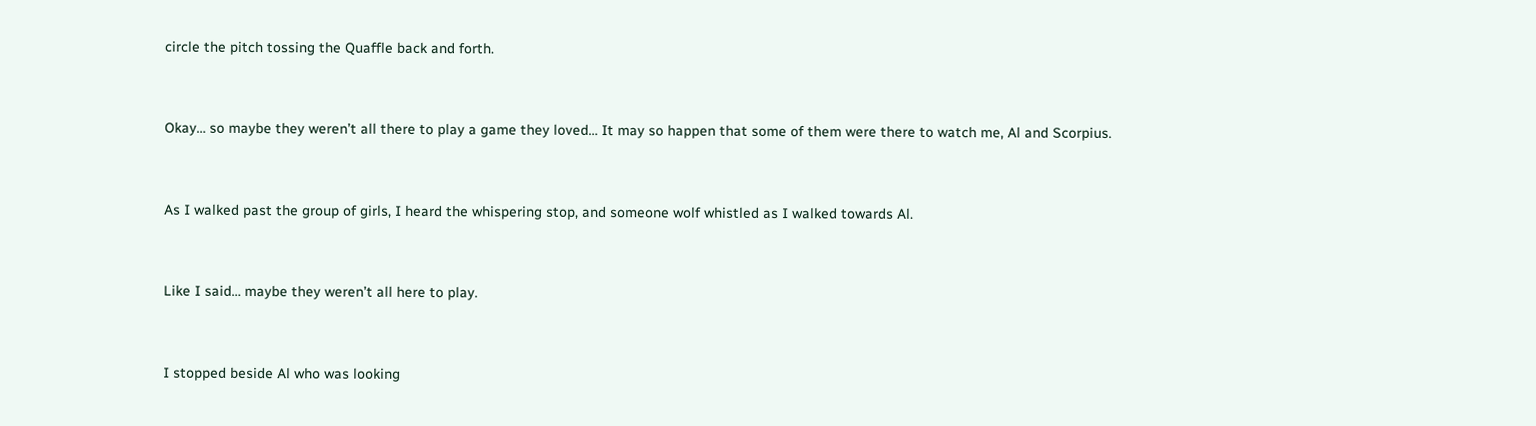circle the pitch tossing the Quaffle back and forth.


Okay… so maybe they weren’t all there to play a game they loved… It may so happen that some of them were there to watch me, Al and Scorpius.


As I walked past the group of girls, I heard the whispering stop, and someone wolf whistled as I walked towards Al.


Like I said… maybe they weren’t all here to play.


I stopped beside Al who was looking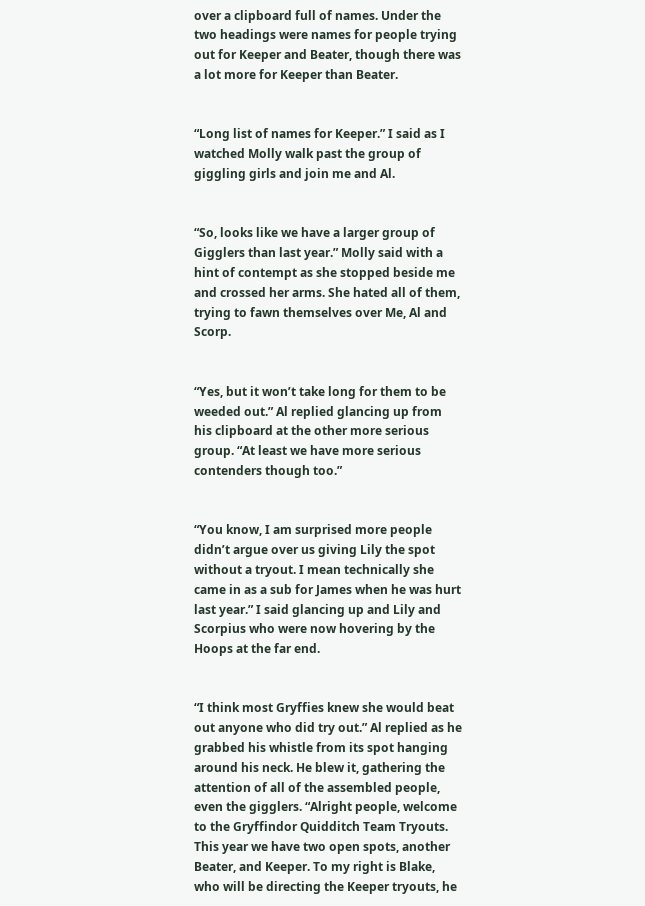over a clipboard full of names. Under the two headings were names for people trying out for Keeper and Beater, though there was a lot more for Keeper than Beater.


“Long list of names for Keeper.” I said as I watched Molly walk past the group of giggling girls and join me and Al.


“So, looks like we have a larger group of Gigglers than last year.” Molly said with a hint of contempt as she stopped beside me and crossed her arms. She hated all of them, trying to fawn themselves over Me, Al and Scorp.


“Yes, but it won’t take long for them to be weeded out.” Al replied glancing up from his clipboard at the other more serious group. “At least we have more serious contenders though too.”


“You know, I am surprised more people didn’t argue over us giving Lily the spot without a tryout. I mean technically she came in as a sub for James when he was hurt last year.” I said glancing up and Lily and Scorpius who were now hovering by the Hoops at the far end.


“I think most Gryffies knew she would beat out anyone who did try out.” Al replied as he grabbed his whistle from its spot hanging around his neck. He blew it, gathering the attention of all of the assembled people, even the gigglers. “Alright people, welcome to the Gryffindor Quidditch Team Tryouts. This year we have two open spots, another Beater, and Keeper. To my right is Blake, who will be directing the Keeper tryouts, he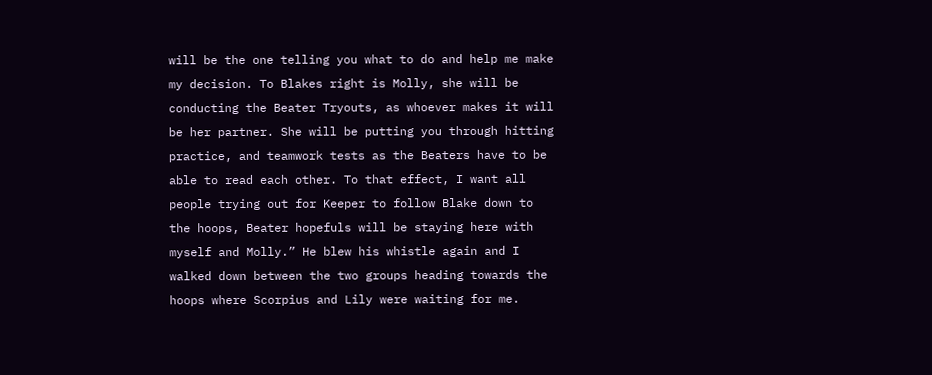will be the one telling you what to do and help me make my decision. To Blakes right is Molly, she will be conducting the Beater Tryouts, as whoever makes it will be her partner. She will be putting you through hitting practice, and teamwork tests as the Beaters have to be able to read each other. To that effect, I want all people trying out for Keeper to follow Blake down to the hoops, Beater hopefuls will be staying here with myself and Molly.” He blew his whistle again and I walked down between the two groups heading towards the hoops where Scorpius and Lily were waiting for me.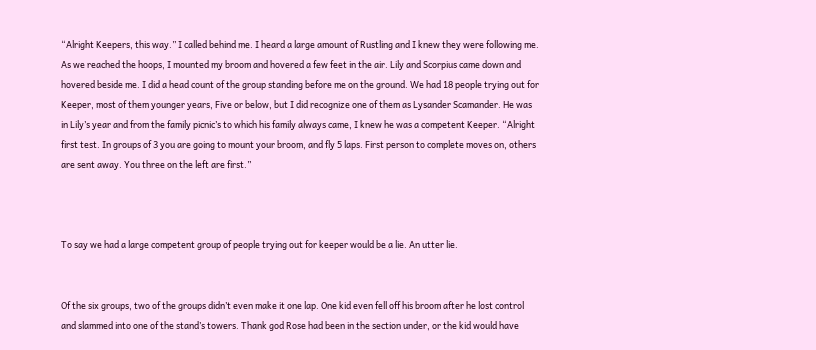“Alright Keepers, this way.” I called behind me. I heard a large amount of Rustling and I knew they were following me. As we reached the hoops, I mounted my broom and hovered a few feet in the air. Lily and Scorpius came down and hovered beside me. I did a head count of the group standing before me on the ground. We had 18 people trying out for Keeper, most of them younger years, Five or below, but I did recognize one of them as Lysander Scamander. He was in Lily’s year and from the family picnic’s to which his family always came, I knew he was a competent Keeper. “Alright first test. In groups of 3 you are going to mount your broom, and fly 5 laps. First person to complete moves on, others are sent away. You three on the left are first.”



To say we had a large competent group of people trying out for keeper would be a lie. An utter lie.


Of the six groups, two of the groups didn’t even make it one lap. One kid even fell off his broom after he lost control and slammed into one of the stand’s towers. Thank god Rose had been in the section under, or the kid would have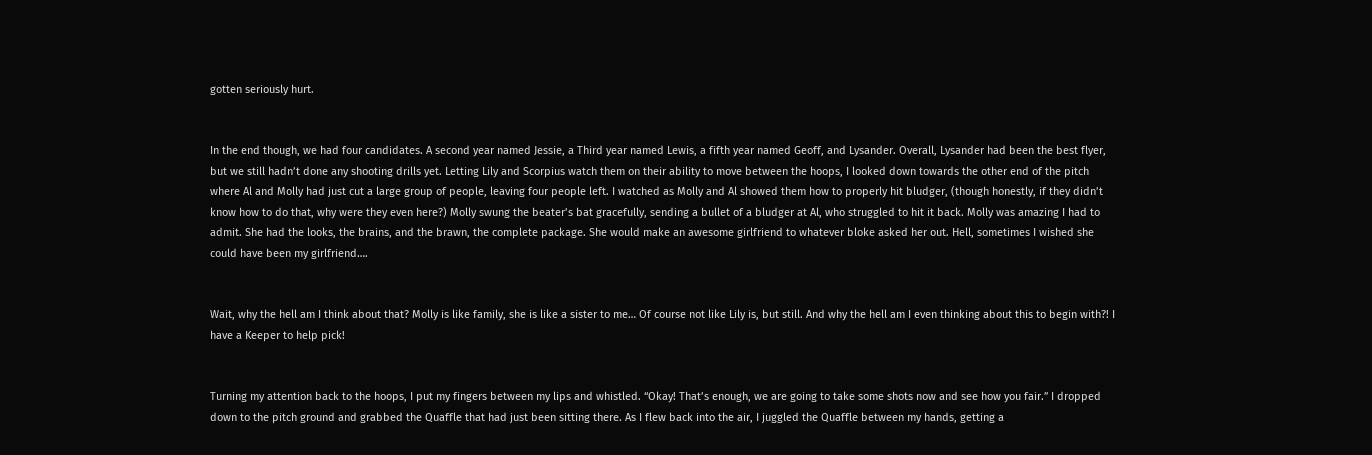gotten seriously hurt.


In the end though, we had four candidates. A second year named Jessie, a Third year named Lewis, a fifth year named Geoff, and Lysander. Overall, Lysander had been the best flyer, but we still hadn’t done any shooting drills yet. Letting Lily and Scorpius watch them on their ability to move between the hoops, I looked down towards the other end of the pitch where Al and Molly had just cut a large group of people, leaving four people left. I watched as Molly and Al showed them how to properly hit bludger, (though honestly, if they didn’t know how to do that, why were they even here?) Molly swung the beater’s bat gracefully, sending a bullet of a bludger at Al, who struggled to hit it back. Molly was amazing I had to admit. She had the looks, the brains, and the brawn, the complete package. She would make an awesome girlfriend to whatever bloke asked her out. Hell, sometimes I wished she could have been my girlfriend….


Wait, why the hell am I think about that? Molly is like family, she is like a sister to me… Of course not like Lily is, but still. And why the hell am I even thinking about this to begin with?! I have a Keeper to help pick!


Turning my attention back to the hoops, I put my fingers between my lips and whistled. “Okay! That’s enough, we are going to take some shots now and see how you fair.” I dropped down to the pitch ground and grabbed the Quaffle that had just been sitting there. As I flew back into the air, I juggled the Quaffle between my hands, getting a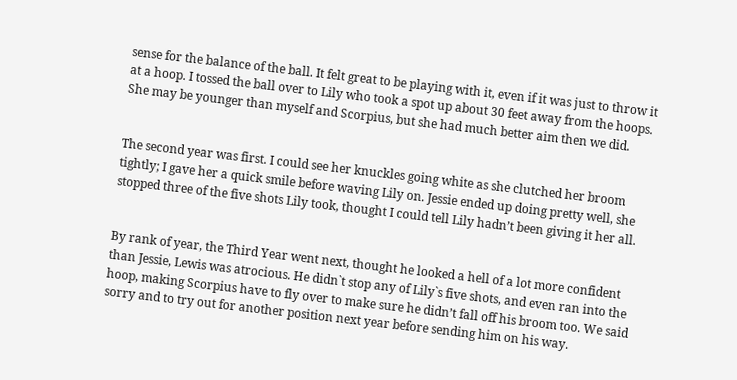sense for the balance of the ball. It felt great to be playing with it, even if it was just to throw it at a hoop. I tossed the ball over to Lily who took a spot up about 30 feet away from the hoops. She may be younger than myself and Scorpius, but she had much better aim then we did.


The second year was first. I could see her knuckles going white as she clutched her broom tightly; I gave her a quick smile before waving Lily on. Jessie ended up doing pretty well, she stopped three of the five shots Lily took, thought I could tell Lily hadn’t been giving it her all.


By rank of year, the Third Year went next, thought he looked a hell of a lot more confident than Jessie, Lewis was atrocious. He didn`t stop any of Lily`s five shots, and even ran into the hoop, making Scorpius have to fly over to make sure he didn’t fall off his broom too. We said sorry and to try out for another position next year before sending him on his way.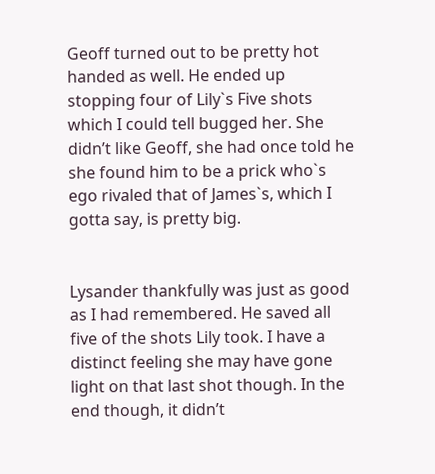Geoff turned out to be pretty hot handed as well. He ended up stopping four of Lily`s Five shots which I could tell bugged her. She didn’t like Geoff, she had once told he she found him to be a prick who`s ego rivaled that of James`s, which I gotta say, is pretty big.


Lysander thankfully was just as good as I had remembered. He saved all five of the shots Lily took. I have a distinct feeling she may have gone light on that last shot though. In the end though, it didn’t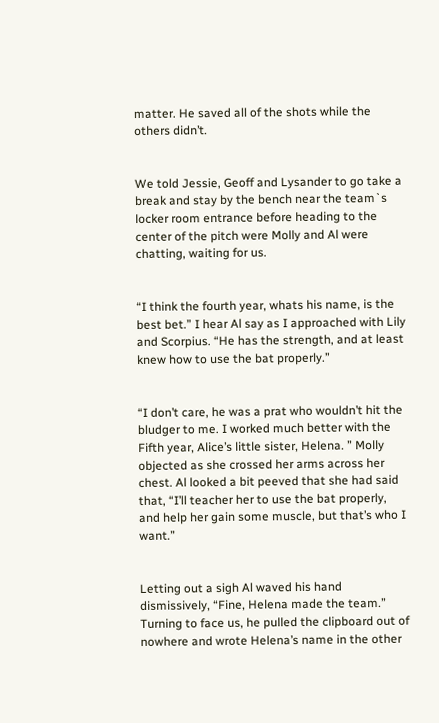matter. He saved all of the shots while the others didn’t.


We told Jessie, Geoff and Lysander to go take a break and stay by the bench near the team`s locker room entrance before heading to the center of the pitch were Molly and Al were chatting, waiting for us.


“I think the fourth year, whats his name, is the best bet.” I hear Al say as I approached with Lily and Scorpius. “He has the strength, and at least knew how to use the bat properly.”


“I don’t care, he was a prat who wouldn’t hit the bludger to me. I worked much better with the Fifth year, Alice’s little sister, Helena. ” Molly objected as she crossed her arms across her chest. Al looked a bit peeved that she had said that, “I’ll teacher her to use the bat properly, and help her gain some muscle, but that’s who I want.”


Letting out a sigh Al waved his hand dismissively, “Fine, Helena made the team.” Turning to face us, he pulled the clipboard out of nowhere and wrote Helena’s name in the other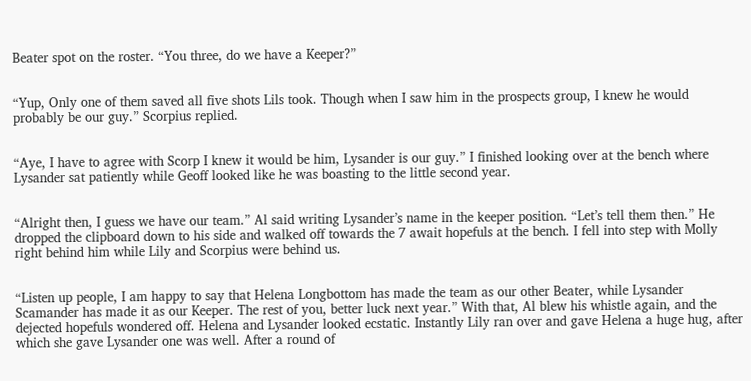Beater spot on the roster. “You three, do we have a Keeper?”


“Yup, Only one of them saved all five shots Lils took. Though when I saw him in the prospects group, I knew he would probably be our guy.” Scorpius replied.


“Aye, I have to agree with Scorp I knew it would be him, Lysander is our guy.” I finished looking over at the bench where Lysander sat patiently while Geoff looked like he was boasting to the little second year.


“Alright then, I guess we have our team.” Al said writing Lysander’s name in the keeper position. “Let’s tell them then.” He dropped the clipboard down to his side and walked off towards the 7 await hopefuls at the bench. I fell into step with Molly right behind him while Lily and Scorpius were behind us.


“Listen up people, I am happy to say that Helena Longbottom has made the team as our other Beater, while Lysander Scamander has made it as our Keeper. The rest of you, better luck next year.” With that, Al blew his whistle again, and the dejected hopefuls wondered off. Helena and Lysander looked ecstatic. Instantly Lily ran over and gave Helena a huge hug, after which she gave Lysander one was well. After a round of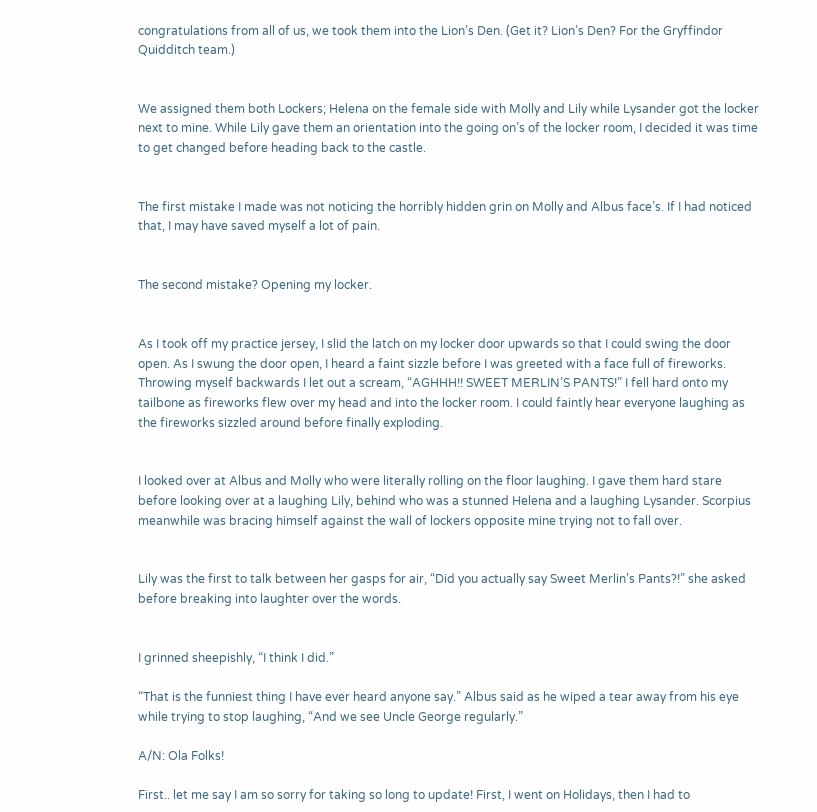congratulations from all of us, we took them into the Lion’s Den. (Get it? Lion’s Den? For the Gryffindor Quidditch team.)


We assigned them both Lockers; Helena on the female side with Molly and Lily while Lysander got the locker next to mine. While Lily gave them an orientation into the going on’s of the locker room, I decided it was time to get changed before heading back to the castle.


The first mistake I made was not noticing the horribly hidden grin on Molly and Albus face’s. If I had noticed that, I may have saved myself a lot of pain.


The second mistake? Opening my locker.


As I took off my practice jersey, I slid the latch on my locker door upwards so that I could swing the door open. As I swung the door open, I heard a faint sizzle before I was greeted with a face full of fireworks. Throwing myself backwards I let out a scream, “AGHHH!! SWEET MERLIN’S PANTS!” I fell hard onto my tailbone as fireworks flew over my head and into the locker room. I could faintly hear everyone laughing as the fireworks sizzled around before finally exploding.


I looked over at Albus and Molly who were literally rolling on the floor laughing. I gave them hard stare before looking over at a laughing Lily, behind who was a stunned Helena and a laughing Lysander. Scorpius meanwhile was bracing himself against the wall of lockers opposite mine trying not to fall over.


Lily was the first to talk between her gasps for air, “Did you actually say Sweet Merlin’s Pants?!” she asked before breaking into laughter over the words.


I grinned sheepishly, “I think I did.”

“That is the funniest thing I have ever heard anyone say.” Albus said as he wiped a tear away from his eye while trying to stop laughing, “And we see Uncle George regularly.”

A/N: Ola Folks!

First.. let me say I am so sorry for taking so long to update! First, I went on Holidays, then I had to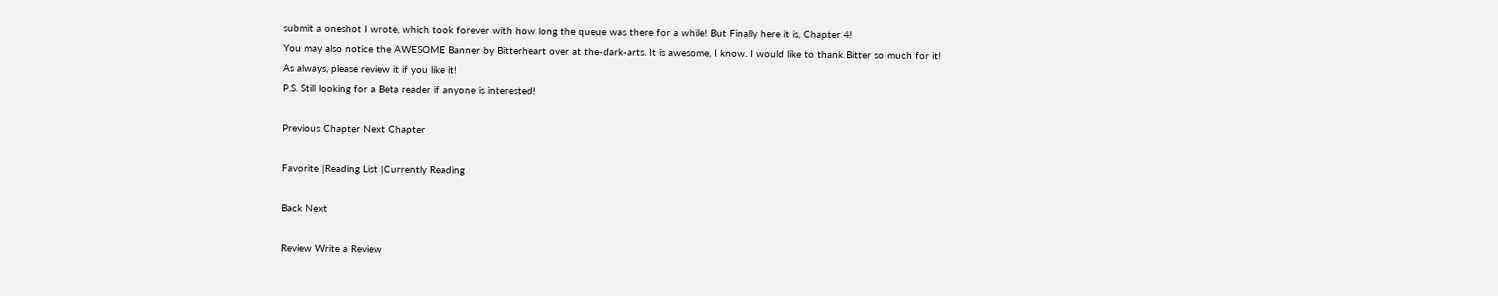submit a oneshot I wrote, which took forever with how long the queue was there for a while! But Finally here it is, Chapter 4!
You may also notice the AWESOME Banner by Bitterheart over at the-dark-arts. It is awesome, I know. I would like to thank Bitter so much for it!
As always, please review it if you like it!
P.S. Still looking for a Beta reader if anyone is interested!

Previous Chapter Next Chapter

Favorite |Reading List |Currently Reading

Back Next

Review Write a Review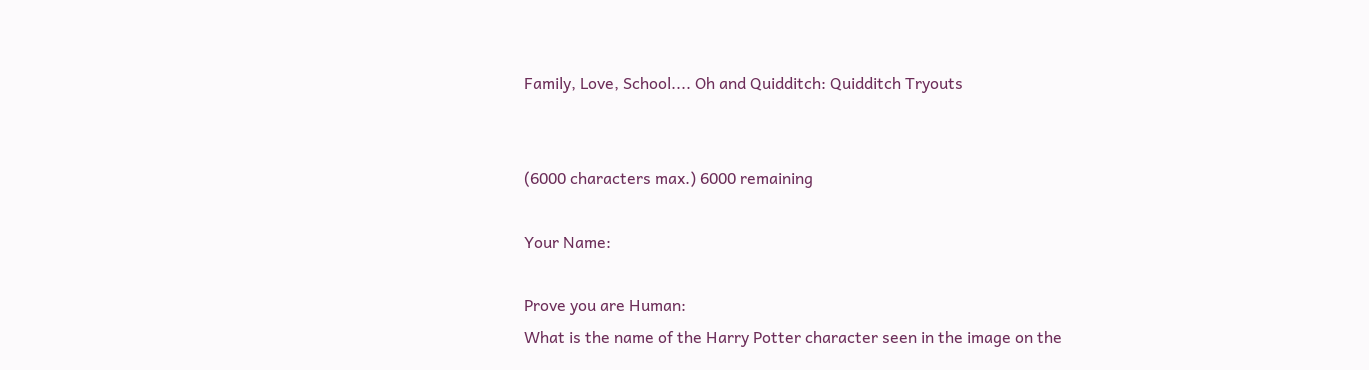Family, Love, School.... Oh and Quidditch: Quidditch Tryouts


(6000 characters max.) 6000 remaining

Your Name:

Prove you are Human:
What is the name of the Harry Potter character seen in the image on the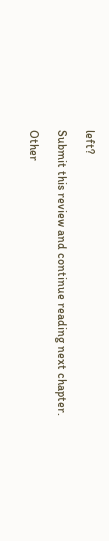left?

Submit this review and continue reading next chapter.

Other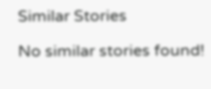Similar Stories

No similar stories found!